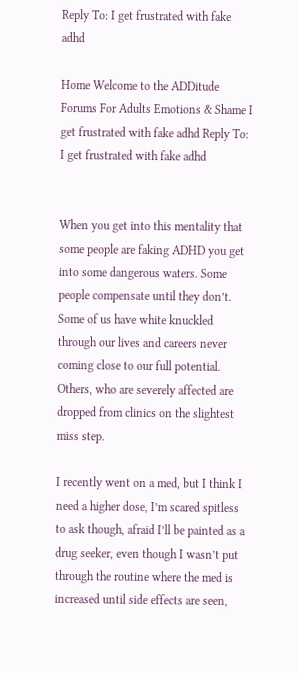Reply To: I get frustrated with fake adhd

Home Welcome to the ADDitude Forums For Adults Emotions & Shame I get frustrated with fake adhd Reply To: I get frustrated with fake adhd


When you get into this mentality that some people are faking ADHD you get into some dangerous waters. Some people compensate until they don’t. Some of us have white knuckled through our lives and careers never coming close to our full potential. Others, who are severely affected are dropped from clinics on the slightest miss step.

I recently went on a med, but I think I need a higher dose, I’m scared spitless to ask though, afraid I’ll be painted as a drug seeker, even though I wasn’t put through the routine where the med is increased until side effects are seen,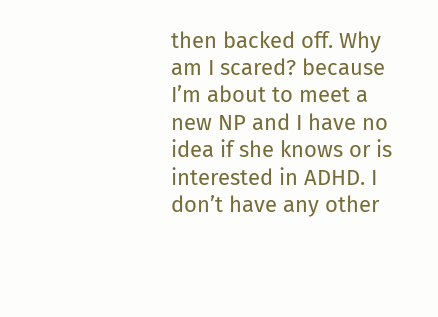then backed off. Why am I scared? because I’m about to meet a new NP and I have no idea if she knows or is interested in ADHD. I don’t have any other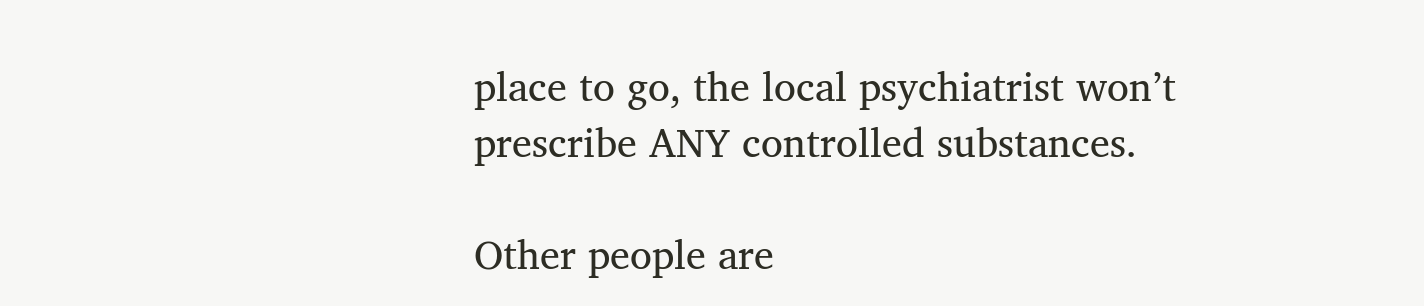place to go, the local psychiatrist won’t prescribe ANY controlled substances.

Other people are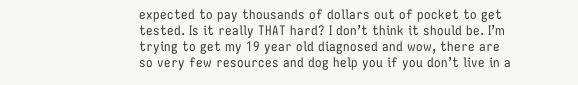expected to pay thousands of dollars out of pocket to get tested. Is it really THAT hard? I don’t think it should be. I’m trying to get my 19 year old diagnosed and wow, there are so very few resources and dog help you if you don’t live in a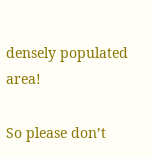densely populated area!

So please don’t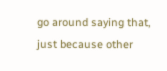go around saying that, just because other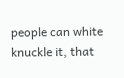people can white knuckle it, that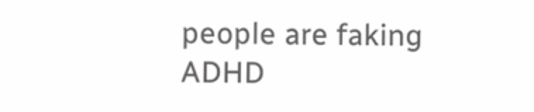people are faking ADHD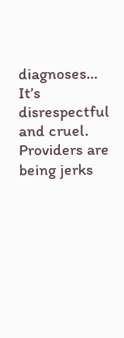diagnoses… It’s disrespectful and cruel. Providers are being jerks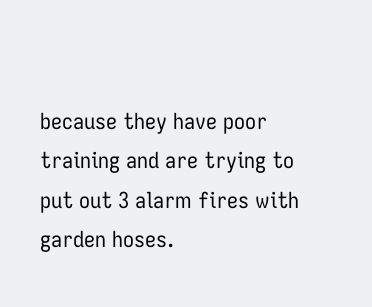because they have poor training and are trying to put out 3 alarm fires with garden hoses.